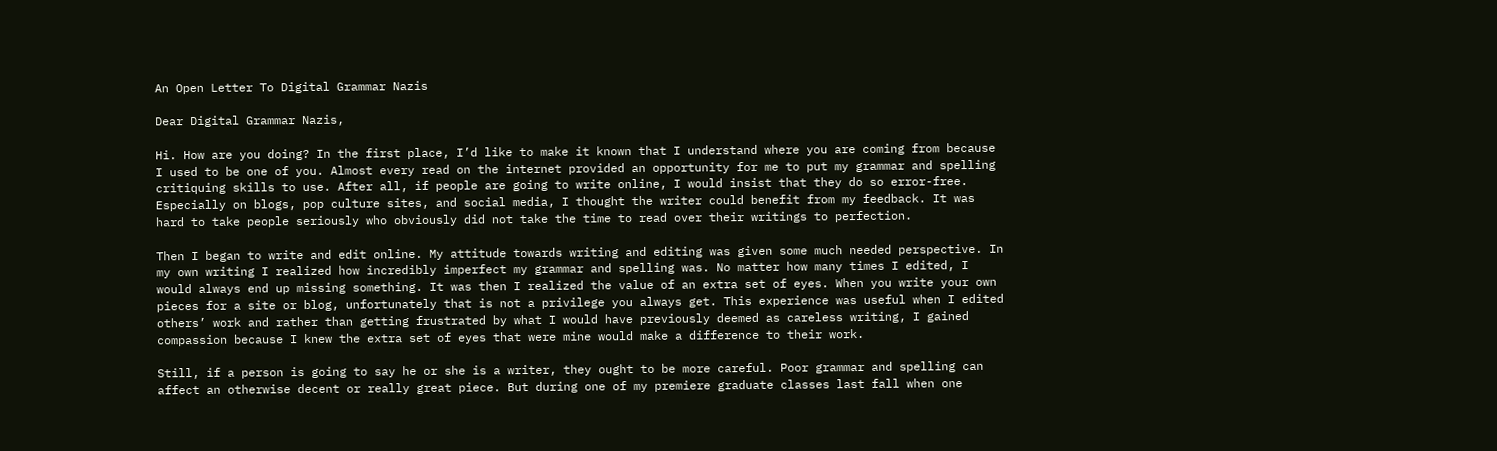An Open Letter To Digital Grammar Nazis

Dear Digital Grammar Nazis,

Hi. How are you doing? In the first place, I’d like to make it known that I understand where you are coming from because I used to be one of you. Almost every read on the internet provided an opportunity for me to put my grammar and spelling critiquing skills to use. After all, if people are going to write online, I would insist that they do so error-free. Especially on blogs, pop culture sites, and social media, I thought the writer could benefit from my feedback. It was hard to take people seriously who obviously did not take the time to read over their writings to perfection.

Then I began to write and edit online. My attitude towards writing and editing was given some much needed perspective. In my own writing I realized how incredibly imperfect my grammar and spelling was. No matter how many times I edited, I would always end up missing something. It was then I realized the value of an extra set of eyes. When you write your own pieces for a site or blog, unfortunately that is not a privilege you always get. This experience was useful when I edited others’ work and rather than getting frustrated by what I would have previously deemed as careless writing, I gained compassion because I knew the extra set of eyes that were mine would make a difference to their work.

Still, if a person is going to say he or she is a writer, they ought to be more careful. Poor grammar and spelling can affect an otherwise decent or really great piece. But during one of my premiere graduate classes last fall when one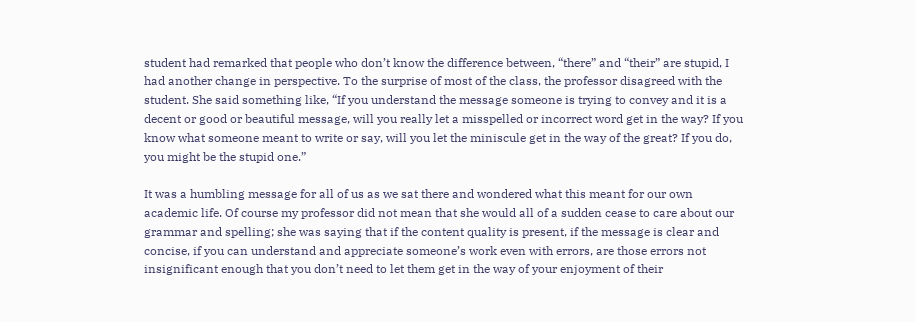student had remarked that people who don’t know the difference between, “there” and “their” are stupid, I had another change in perspective. To the surprise of most of the class, the professor disagreed with the student. She said something like, “If you understand the message someone is trying to convey and it is a decent or good or beautiful message, will you really let a misspelled or incorrect word get in the way? If you know what someone meant to write or say, will you let the miniscule get in the way of the great? If you do, you might be the stupid one.”

It was a humbling message for all of us as we sat there and wondered what this meant for our own academic life. Of course my professor did not mean that she would all of a sudden cease to care about our grammar and spelling; she was saying that if the content quality is present, if the message is clear and concise, if you can understand and appreciate someone’s work even with errors, are those errors not insignificant enough that you don’t need to let them get in the way of your enjoyment of their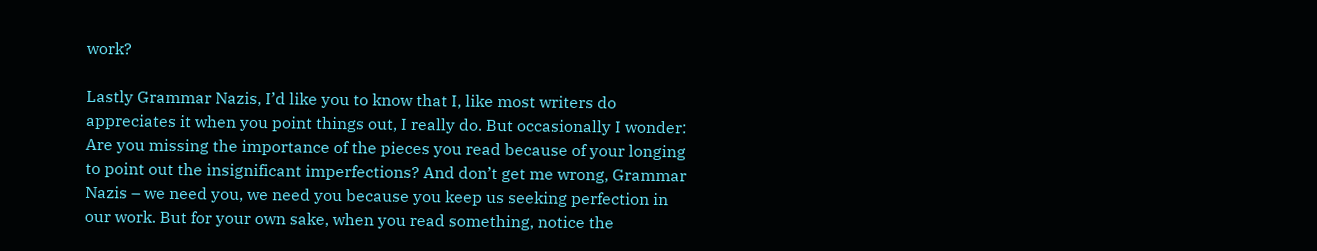work?

Lastly Grammar Nazis, I’d like you to know that I, like most writers do appreciates it when you point things out, I really do. But occasionally I wonder: Are you missing the importance of the pieces you read because of your longing to point out the insignificant imperfections? And don’t get me wrong, Grammar Nazis – we need you, we need you because you keep us seeking perfection in our work. But for your own sake, when you read something, notice the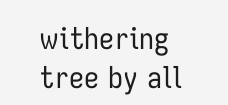withering tree by all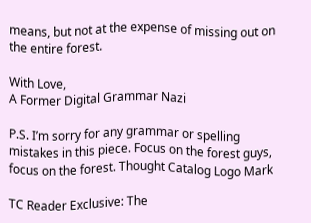means, but not at the expense of missing out on the entire forest.

With Love,
A Former Digital Grammar Nazi

P.S. I’m sorry for any grammar or spelling mistakes in this piece. Focus on the forest guys, focus on the forest. Thought Catalog Logo Mark

TC Reader Exclusive: The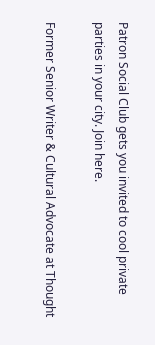Patron Social Club gets you invited to cool private parties in your city. Join here.

Former Senior Writer & Cultural Advocate at Thought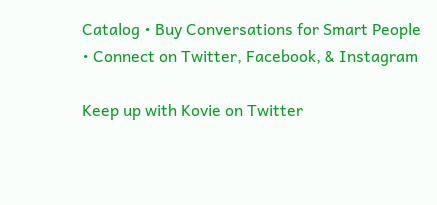Catalog • Buy Conversations for Smart People • Connect on Twitter, Facebook, & Instagram

Keep up with Kovie on Twitter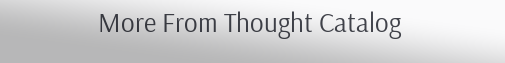More From Thought Catalog